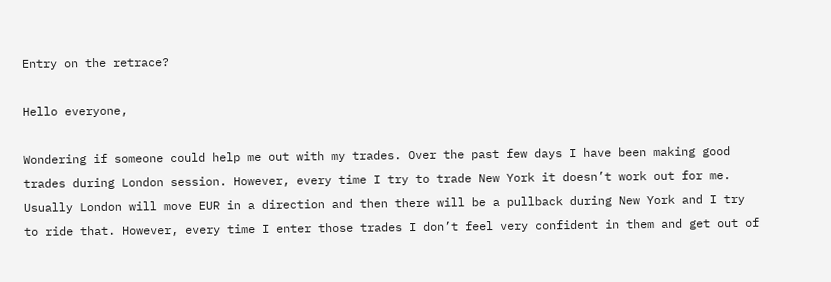Entry on the retrace?

Hello everyone,

Wondering if someone could help me out with my trades. Over the past few days I have been making good trades during London session. However, every time I try to trade New York it doesn’t work out for me. Usually London will move EUR in a direction and then there will be a pullback during New York and I try to ride that. However, every time I enter those trades I don’t feel very confident in them and get out of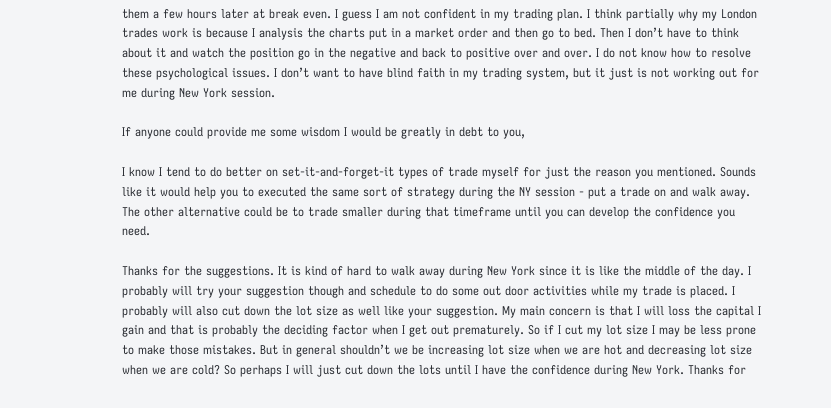them a few hours later at break even. I guess I am not confident in my trading plan. I think partially why my London trades work is because I analysis the charts put in a market order and then go to bed. Then I don’t have to think about it and watch the position go in the negative and back to positive over and over. I do not know how to resolve these psychological issues. I don’t want to have blind faith in my trading system, but it just is not working out for me during New York session.

If anyone could provide me some wisdom I would be greatly in debt to you,

I know I tend to do better on set-it-and-forget-it types of trade myself for just the reason you mentioned. Sounds like it would help you to executed the same sort of strategy during the NY session - put a trade on and walk away. The other alternative could be to trade smaller during that timeframe until you can develop the confidence you need.

Thanks for the suggestions. It is kind of hard to walk away during New York since it is like the middle of the day. I probably will try your suggestion though and schedule to do some out door activities while my trade is placed. I probably will also cut down the lot size as well like your suggestion. My main concern is that I will loss the capital I gain and that is probably the deciding factor when I get out prematurely. So if I cut my lot size I may be less prone to make those mistakes. But in general shouldn’t we be increasing lot size when we are hot and decreasing lot size when we are cold? So perhaps I will just cut down the lots until I have the confidence during New York. Thanks for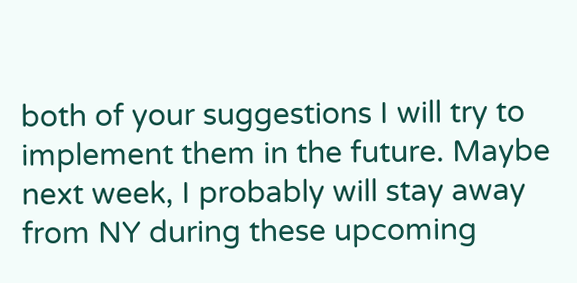both of your suggestions I will try to implement them in the future. Maybe next week, I probably will stay away from NY during these upcoming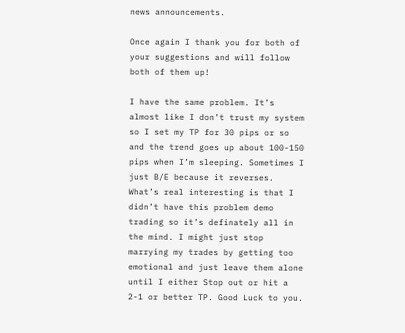news announcements.

Once again I thank you for both of your suggestions and will follow both of them up!

I have the same problem. It’s almost like I don’t trust my system so I set my TP for 30 pips or so and the trend goes up about 100-150 pips when I’m sleeping. Sometimes I just B/E because it reverses. What’s real interesting is that I didn’t have this problem demo trading so it’s definately all in the mind. I might just stop marrying my trades by getting too emotional and just leave them alone until I either Stop out or hit a 2-1 or better TP. Good Luck to you.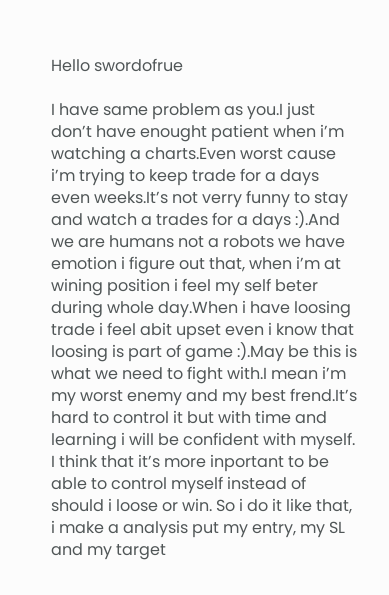Hello swordofrue

I have same problem as you.I just don’t have enought patient when i’m watching a charts.Even worst cause i’m trying to keep trade for a days even weeks.It’s not verry funny to stay and watch a trades for a days :).And we are humans not a robots we have emotion i figure out that, when i’m at wining position i feel my self beter during whole day.When i have loosing trade i feel abit upset even i know that loosing is part of game :).May be this is what we need to fight with.I mean i’m my worst enemy and my best frend.It’s hard to control it but with time and learning i will be confident with myself.
I think that it’s more inportant to be able to control myself instead of should i loose or win. So i do it like that, i make a analysis put my entry, my SL and my target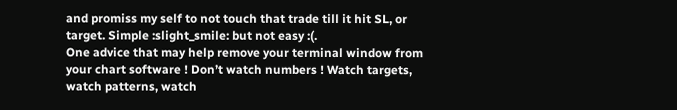and promiss my self to not touch that trade till it hit SL, or target. Simple :slight_smile: but not easy :(.
One advice that may help remove your terminal window from your chart software ! Don’t watch numbers ! Watch targets, watch patterns, watch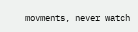movments, never watch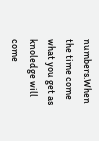numbers.When the time come what you get as knoledge will come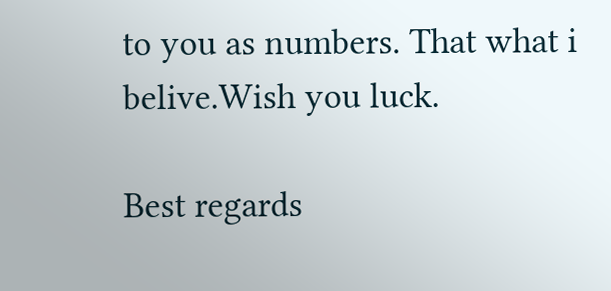to you as numbers. That what i belive.Wish you luck.

Best regards